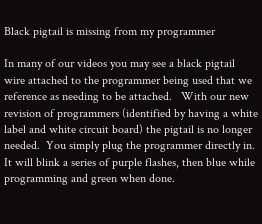Black pigtail is missing from my programmer

In many of our videos you may see a black pigtail wire attached to the programmer being used that we reference as needing to be attached.   With our new revision of programmers (identified by having a white label and white circuit board) the pigtail is no longer needed.  You simply plug the programmer directly in.  It will blink a series of purple flashes, then blue while programming and green when done.